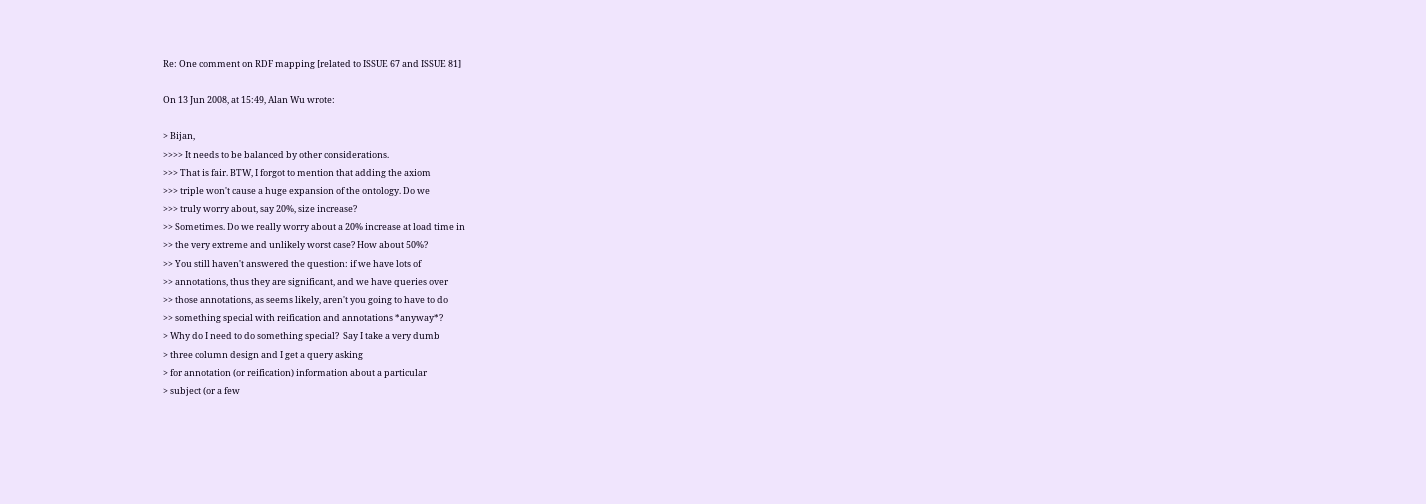Re: One comment on RDF mapping [related to ISSUE 67 and ISSUE 81]

On 13 Jun 2008, at 15:49, Alan Wu wrote:

> Bijan,
>>>> It needs to be balanced by other considerations.
>>> That is fair. BTW, I forgot to mention that adding the axiom
>>> triple won't cause a huge expansion of the ontology. Do we
>>> truly worry about, say 20%, size increase?
>> Sometimes. Do we really worry about a 20% increase at load time in
>> the very extreme and unlikely worst case? How about 50%?
>> You still haven't answered the question: if we have lots of
>> annotations, thus they are significant, and we have queries over
>> those annotations, as seems likely, aren't you going to have to do
>> something special with reification and annotations *anyway*?
> Why do I need to do something special?  Say I take a very dumb
> three column design and I get a query asking
> for annotation (or reification) information about a particular
> subject (or a few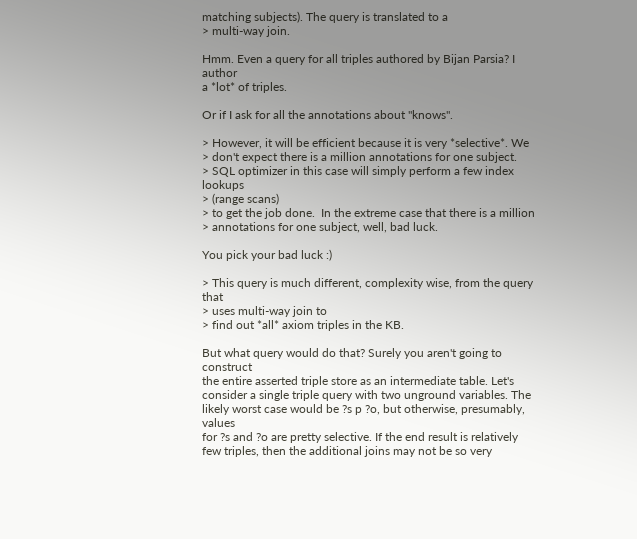matching subjects). The query is translated to a
> multi-way join.

Hmm. Even a query for all triples authored by Bijan Parsia? I author
a *lot* of triples.

Or if I ask for all the annotations about "knows".

> However, it will be efficient because it is very *selective*. We
> don't expect there is a million annotations for one subject.
> SQL optimizer in this case will simply perform a few index lookups
> (range scans)
> to get the job done.  In the extreme case that there is a million
> annotations for one subject, well, bad luck.

You pick your bad luck :)

> This query is much different, complexity wise, from the query that
> uses multi-way join to
> find out *all* axiom triples in the KB.

But what query would do that? Surely you aren't going to construct
the entire asserted triple store as an intermediate table. Let's
consider a single triple query with two unground variables. The
likely worst case would be ?s p ?o, but otherwise, presumably, values
for ?s and ?o are pretty selective. If the end result is relatively
few triples, then the additional joins may not be so very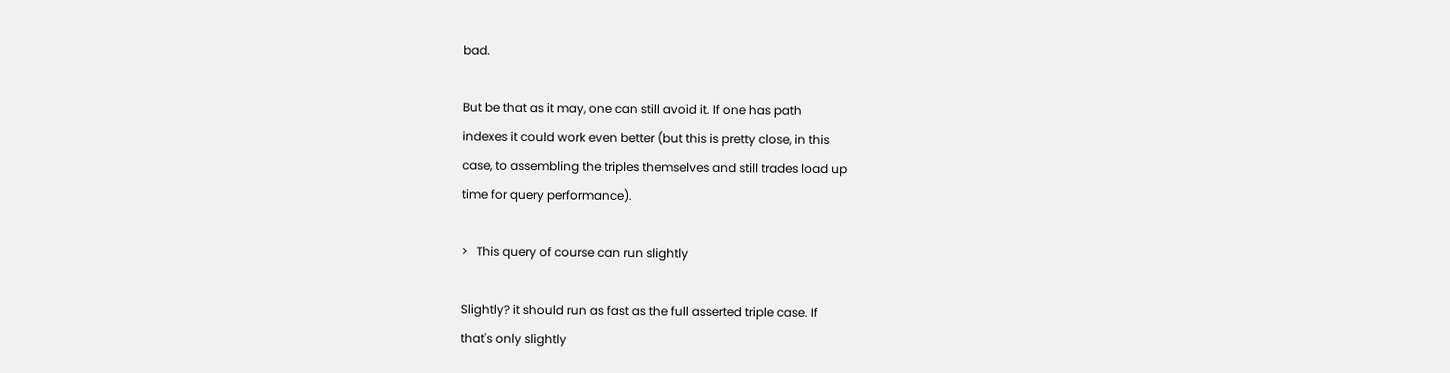bad.

But be that as it may, one can still avoid it. If one has path
indexes it could work even better (but this is pretty close, in this
case, to assembling the triples themselves and still trades load up
time for query performance).

>   This query of course can run slightly

Slightly? it should run as fast as the full asserted triple case. If
that's only slightly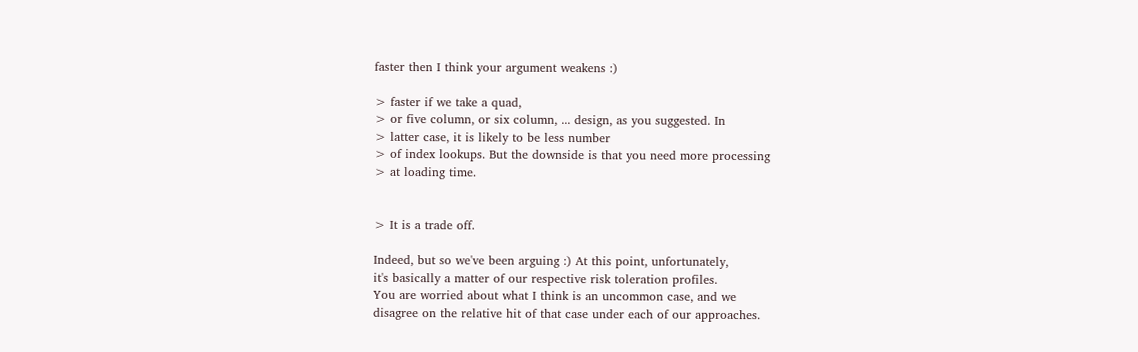faster then I think your argument weakens :)

> faster if we take a quad,
> or five column, or six column, ... design, as you suggested. In
> latter case, it is likely to be less number
> of index lookups. But the downside is that you need more processing
> at loading time.


> It is a trade off.

Indeed, but so we've been arguing :) At this point, unfortunately,
it's basically a matter of our respective risk toleration profiles.
You are worried about what I think is an uncommon case, and we
disagree on the relative hit of that case under each of our approaches.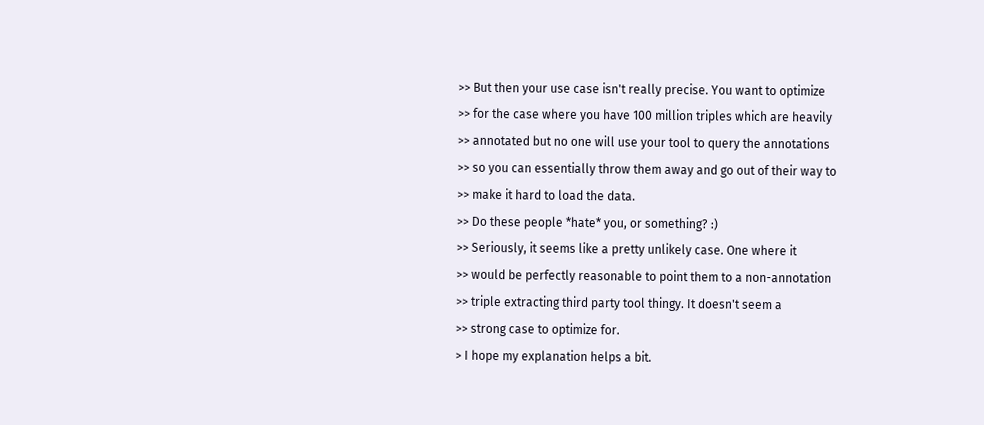>> But then your use case isn't really precise. You want to optimize
>> for the case where you have 100 million triples which are heavily
>> annotated but no one will use your tool to query the annotations
>> so you can essentially throw them away and go out of their way to
>> make it hard to load the data.
>> Do these people *hate* you, or something? :)
>> Seriously, it seems like a pretty unlikely case. One where it
>> would be perfectly reasonable to point them to a non-annotation
>> triple extracting third party tool thingy. It doesn't seem a
>> strong case to optimize for.
> I hope my explanation helps a bit.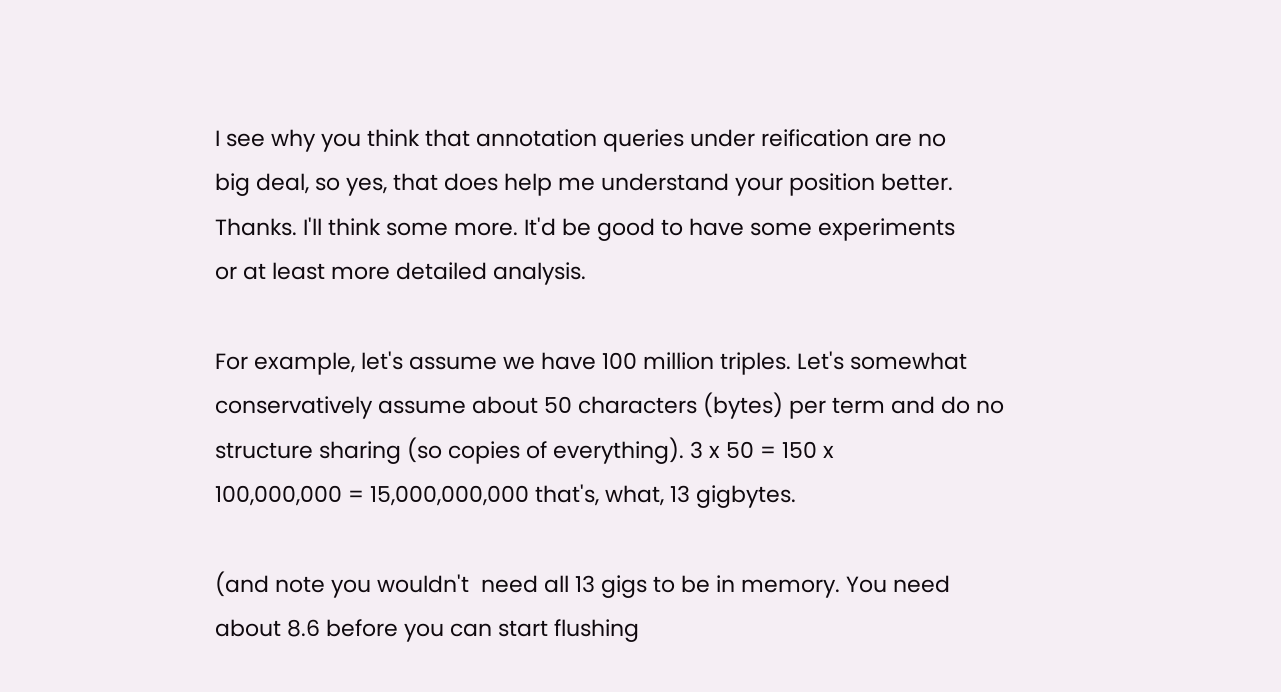I see why you think that annotation queries under reification are no
big deal, so yes, that does help me understand your position better.
Thanks. I'll think some more. It'd be good to have some experiments
or at least more detailed analysis.

For example, let's assume we have 100 million triples. Let's somewhat
conservatively assume about 50 characters (bytes) per term and do no
structure sharing (so copies of everything). 3 x 50 = 150 x
100,000,000 = 15,000,000,000 that's, what, 13 gigbytes.

(and note you wouldn't  need all 13 gigs to be in memory. You need
about 8.6 before you can start flushing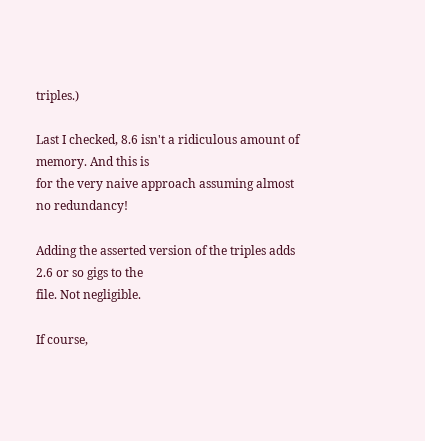triples.)

Last I checked, 8.6 isn't a ridiculous amount of memory. And this is
for the very naive approach assuming almost no redundancy!

Adding the asserted version of the triples adds 2.6 or so gigs to the
file. Not negligible.

If course,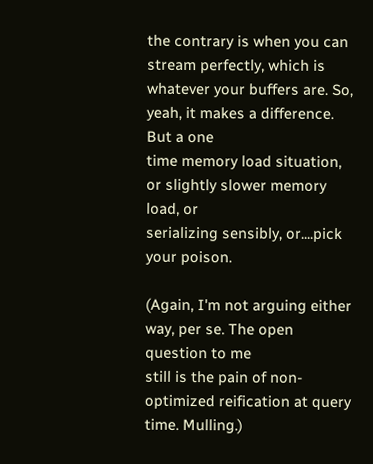the contrary is when you can stream perfectly, which is
whatever your buffers are. So, yeah, it makes a difference. But a one
time memory load situation, or slightly slower memory load, or
serializing sensibly, or....pick your poison.

(Again, I'm not arguing either way, per se. The open question to me
still is the pain of non-optimized reification at query time. Mulling.)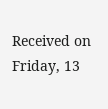Received on Friday, 13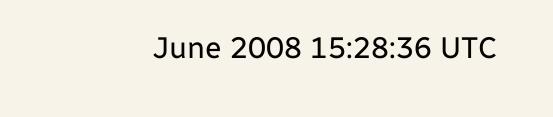June 2008 15:28:36 UTC